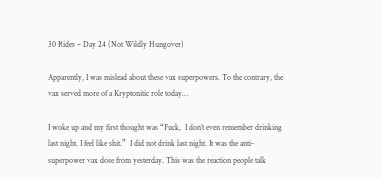30 Rides – Day 24 (Not Wildly Hungover)

Apparently, I was mislead about these vax superpowers. To the contrary, the vax served more of a Kryptonitic role today…

I woke up and my first thought was “Fuck,  I don’t even remember drinking last night. I feel like shit.”  I did not drink last night. It was the anti-superpower vax dose from yesterday. This was the reaction people talk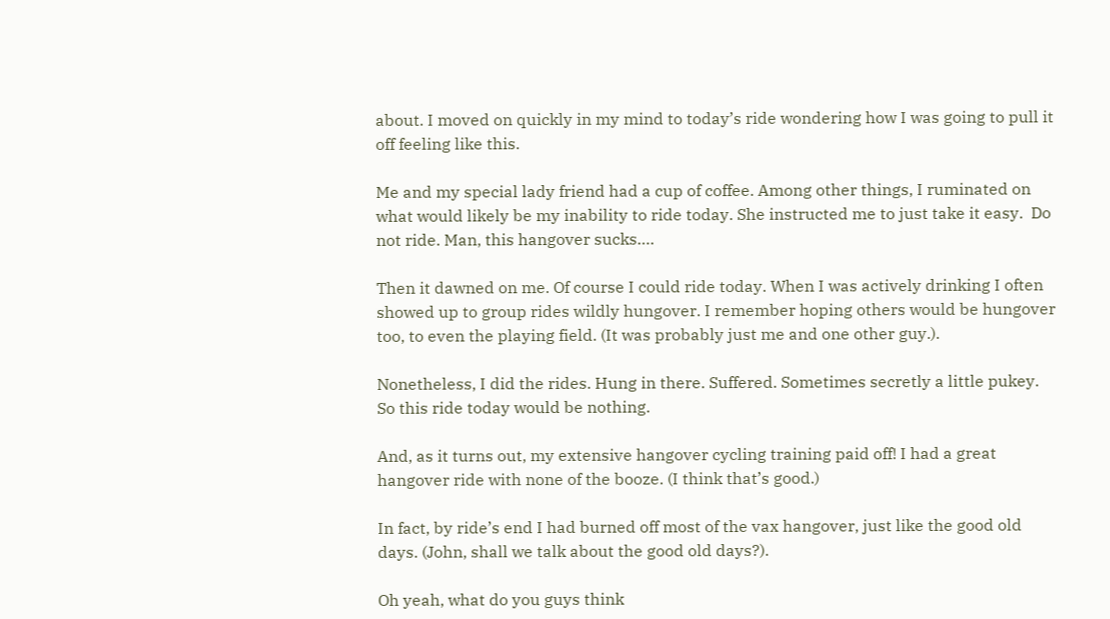about. I moved on quickly in my mind to today’s ride wondering how I was going to pull it off feeling like this.

Me and my special lady friend had a cup of coffee. Among other things, I ruminated on what would likely be my inability to ride today. She instructed me to just take it easy.  Do not ride. Man, this hangover sucks….

Then it dawned on me. Of course I could ride today. When I was actively drinking I often showed up to group rides wildly hungover. I remember hoping others would be hungover too, to even the playing field. (It was probably just me and one other guy.).

Nonetheless, I did the rides. Hung in there. Suffered. Sometimes secretly a little pukey. So this ride today would be nothing.

And, as it turns out, my extensive hangover cycling training paid off! I had a great hangover ride with none of the booze. (I think that’s good.)

In fact, by ride’s end I had burned off most of the vax hangover, just like the good old days. (John, shall we talk about the good old days?).

Oh yeah, what do you guys think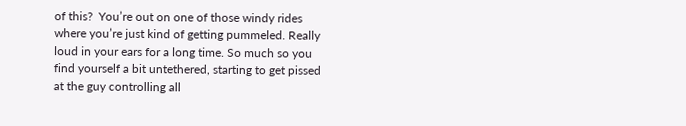of this?  You’re out on one of those windy rides where you’re just kind of getting pummeled. Really loud in your ears for a long time. So much so you find yourself a bit untethered, starting to get pissed at the guy controlling all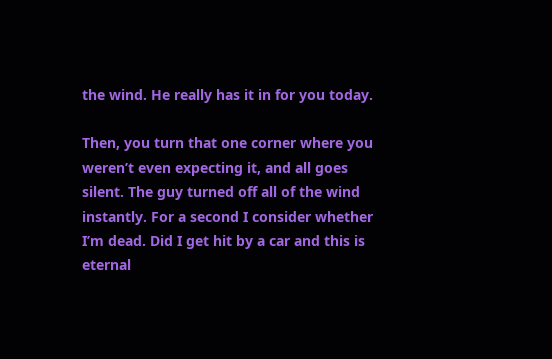the wind. He really has it in for you today.

Then, you turn that one corner where you weren’t even expecting it, and all goes silent. The guy turned off all of the wind instantly. For a second I consider whether I’m dead. Did I get hit by a car and this is eternal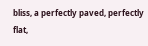bliss, a perfectly paved, perfectly flat,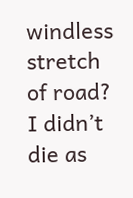windless stretch of road?  I didn’t die as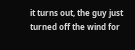it turns out, the guy just turned off the wind for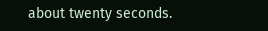about twenty seconds.